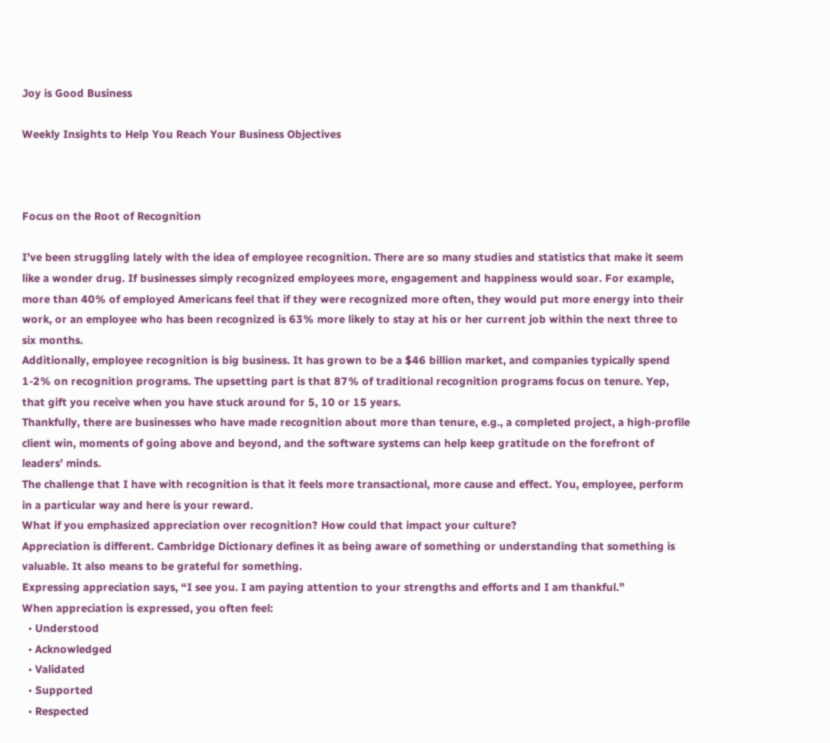Joy is Good Business

Weekly Insights to Help You Reach Your Business Objectives



Focus on the Root of Recognition

I’ve been struggling lately with the idea of employee recognition. There are so many studies and statistics that make it seem like a wonder drug. If businesses simply recognized employees more, engagement and happiness would soar. For example, more than 40% of employed Americans feel that if they were recognized more often, they would put more energy into their work, or an employee who has been recognized is 63% more likely to stay at his or her current job within the next three to six months.
Additionally, employee recognition is big business. It has grown to be a $46 billion market, and companies typically spend 1-2% on recognition programs. The upsetting part is that 87% of traditional recognition programs focus on tenure. Yep, that gift you receive when you have stuck around for 5, 10 or 15 years.
Thankfully, there are businesses who have made recognition about more than tenure, e.g., a completed project, a high-profile client win, moments of going above and beyond, and the software systems can help keep gratitude on the forefront of leaders’ minds.
The challenge that I have with recognition is that it feels more transactional, more cause and effect. You, employee, perform in a particular way and here is your reward.
What if you emphasized appreciation over recognition? How could that impact your culture?
Appreciation is different. Cambridge Dictionary defines it as being aware of something or understanding that something is valuable. It also means to be grateful for something.
Expressing appreciation says, “I see you. I am paying attention to your strengths and efforts and I am thankful.”
When appreciation is expressed, you often feel:
  • Understood
  • Acknowledged
  • Validated
  • Supported
  • Respected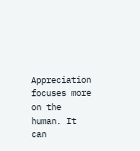Appreciation focuses more on the human. It can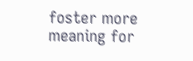foster more meaning for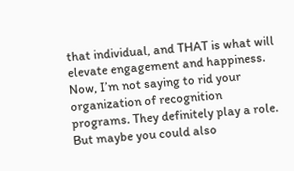that individual, and THAT is what will elevate engagement and happiness.
Now, I’m not saying to rid your organization of recognition programs. They definitely play a role. But maybe you could also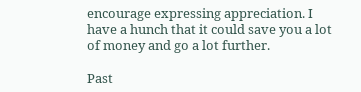encourage expressing appreciation. I have a hunch that it could save you a lot of money and go a lot further.

Past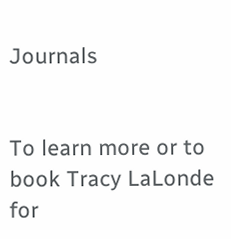Journals


To learn more or to book Tracy LaLonde for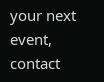your next event, contact